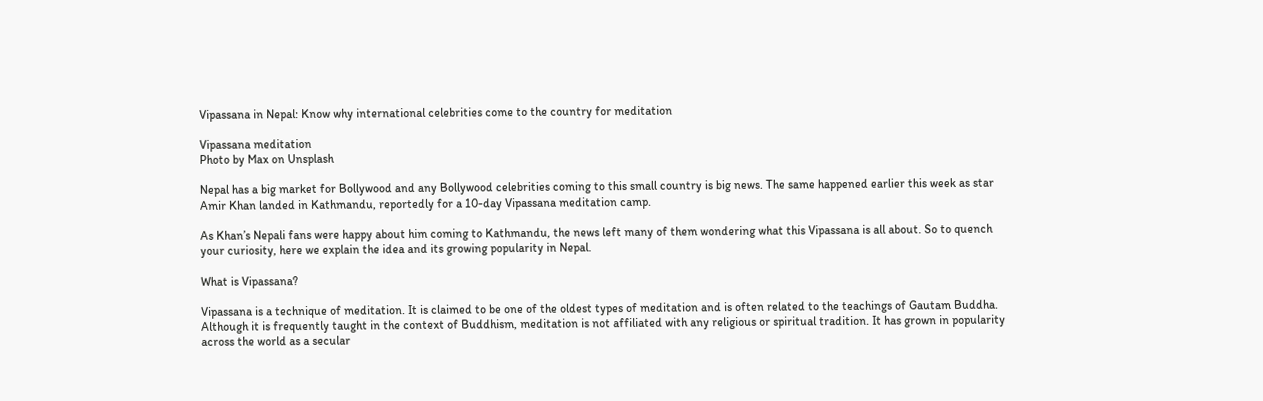Vipassana in Nepal: Know why international celebrities come to the country for meditation

Vipassana meditation
Photo by Max on Unsplash

Nepal has a big market for Bollywood and any Bollywood celebrities coming to this small country is big news. The same happened earlier this week as star Amir Khan landed in Kathmandu, reportedly for a 10-day Vipassana meditation camp.

As Khan’s Nepali fans were happy about him coming to Kathmandu, the news left many of them wondering what this Vipassana is all about. So to quench your curiosity, here we explain the idea and its growing popularity in Nepal.

What is Vipassana?

Vipassana is a technique of meditation. It is claimed to be one of the oldest types of meditation and is often related to the teachings of Gautam Buddha. Although it is frequently taught in the context of Buddhism, meditation is not affiliated with any religious or spiritual tradition. It has grown in popularity across the world as a secular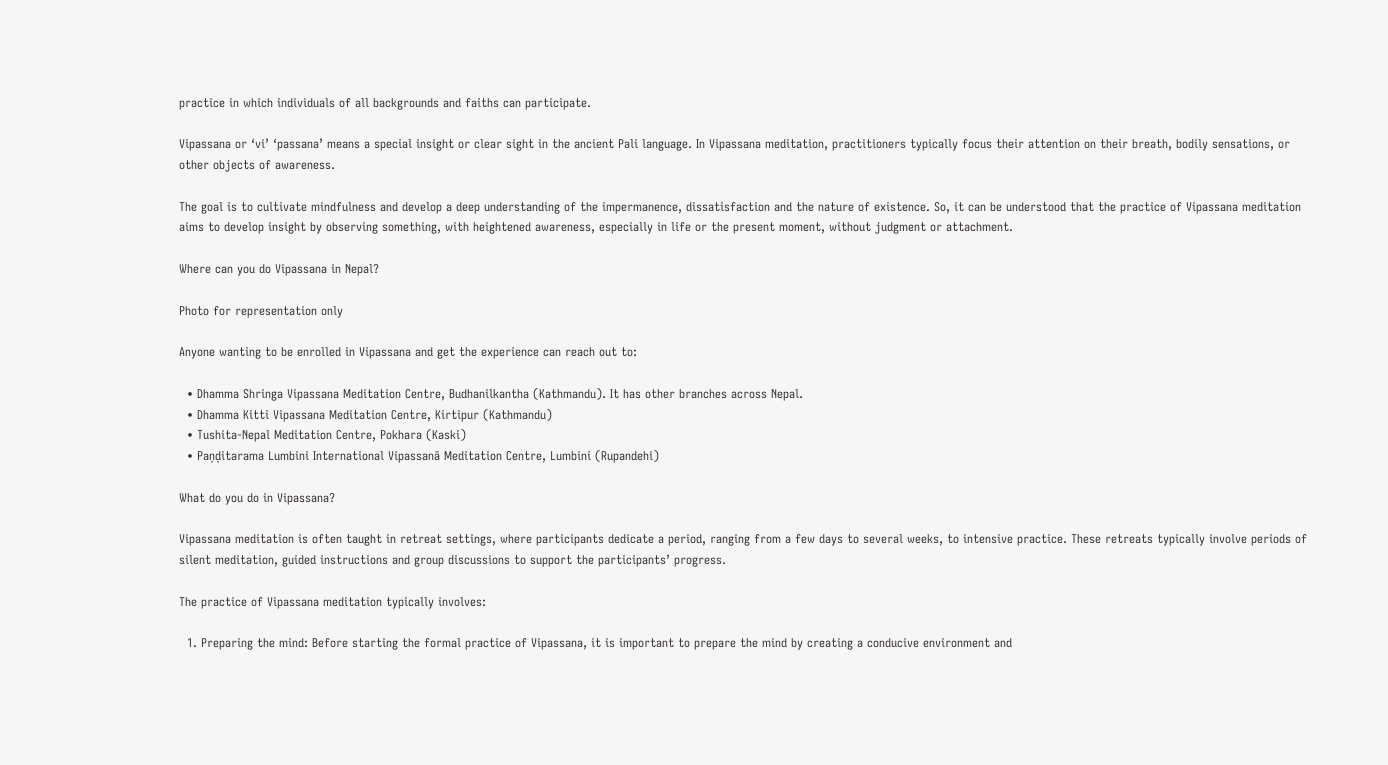practice in which individuals of all backgrounds and faiths can participate.

Vipassana or ‘vi’ ‘passana’ means a special insight or clear sight in the ancient Pali language. In Vipassana meditation, practitioners typically focus their attention on their breath, bodily sensations, or other objects of awareness.

The goal is to cultivate mindfulness and develop a deep understanding of the impermanence, dissatisfaction and the nature of existence. So, it can be understood that the practice of Vipassana meditation aims to develop insight by observing something, with heightened awareness, especially in life or the present moment, without judgment or attachment.

Where can you do Vipassana in Nepal?

Photo for representation only

Anyone wanting to be enrolled in Vipassana and get the experience can reach out to:

  • Dhamma Shringa Vipassana Meditation Centre, Budhanilkantha (Kathmandu). It has other branches across Nepal.
  • Dhamma Kitti Vipassana Meditation Centre, Kirtipur (Kathmandu)
  • Tushita-Nepal Meditation Centre, Pokhara (Kaski)
  • Paṇḍitarama Lumbini International Vipassanā Meditation Centre, Lumbini (Rupandehi)

What do you do in Vipassana?

Vipassana meditation is often taught in retreat settings, where participants dedicate a period, ranging from a few days to several weeks, to intensive practice. These retreats typically involve periods of silent meditation, guided instructions and group discussions to support the participants’ progress.

The practice of Vipassana meditation typically involves:

  1. Preparing the mind: Before starting the formal practice of Vipassana, it is important to prepare the mind by creating a conducive environment and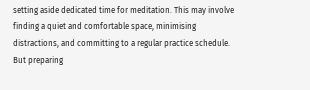setting aside dedicated time for meditation. This may involve finding a quiet and comfortable space, minimising distractions, and committing to a regular practice schedule. But preparing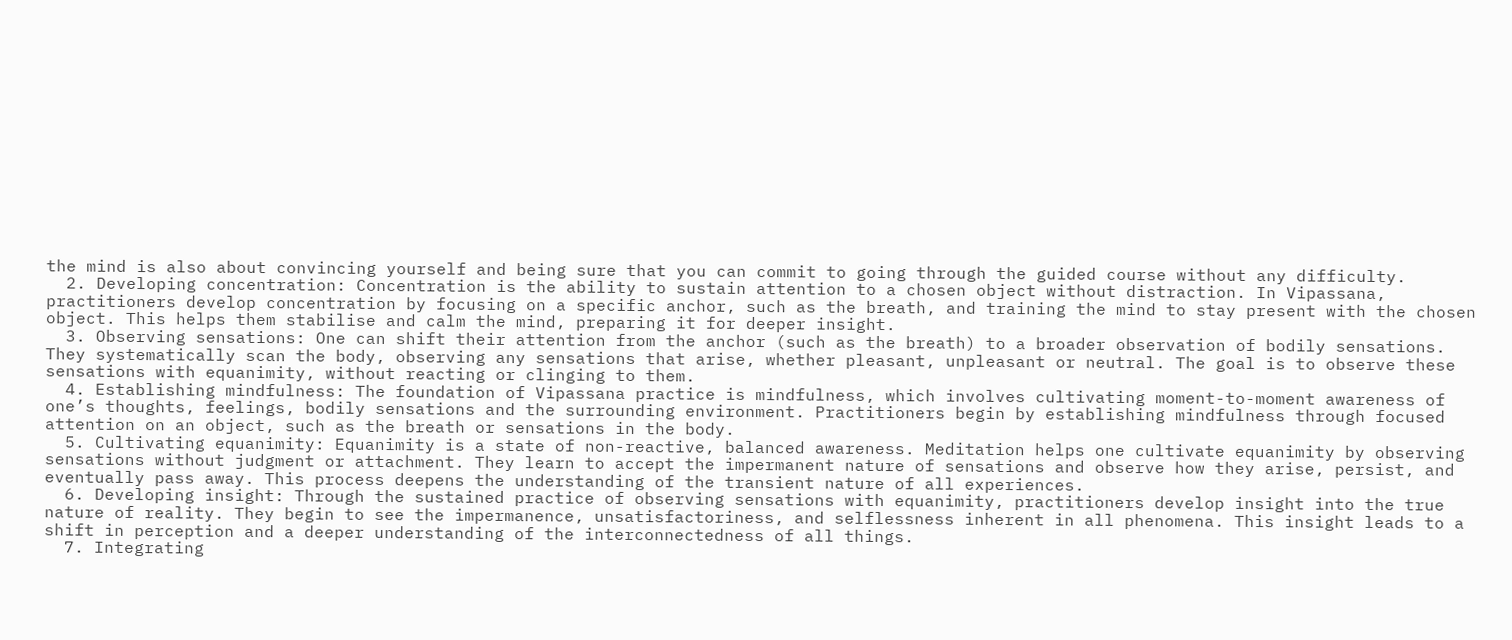the mind is also about convincing yourself and being sure that you can commit to going through the guided course without any difficulty.
  2. Developing concentration: Concentration is the ability to sustain attention to a chosen object without distraction. In Vipassana, practitioners develop concentration by focusing on a specific anchor, such as the breath, and training the mind to stay present with the chosen object. This helps them stabilise and calm the mind, preparing it for deeper insight.
  3. Observing sensations: One can shift their attention from the anchor (such as the breath) to a broader observation of bodily sensations. They systematically scan the body, observing any sensations that arise, whether pleasant, unpleasant or neutral. The goal is to observe these sensations with equanimity, without reacting or clinging to them.
  4. Establishing mindfulness: The foundation of Vipassana practice is mindfulness, which involves cultivating moment-to-moment awareness of one’s thoughts, feelings, bodily sensations and the surrounding environment. Practitioners begin by establishing mindfulness through focused attention on an object, such as the breath or sensations in the body.
  5. Cultivating equanimity: Equanimity is a state of non-reactive, balanced awareness. Meditation helps one cultivate equanimity by observing sensations without judgment or attachment. They learn to accept the impermanent nature of sensations and observe how they arise, persist, and eventually pass away. This process deepens the understanding of the transient nature of all experiences.
  6. Developing insight: Through the sustained practice of observing sensations with equanimity, practitioners develop insight into the true nature of reality. They begin to see the impermanence, unsatisfactoriness, and selflessness inherent in all phenomena. This insight leads to a shift in perception and a deeper understanding of the interconnectedness of all things.
  7. Integrating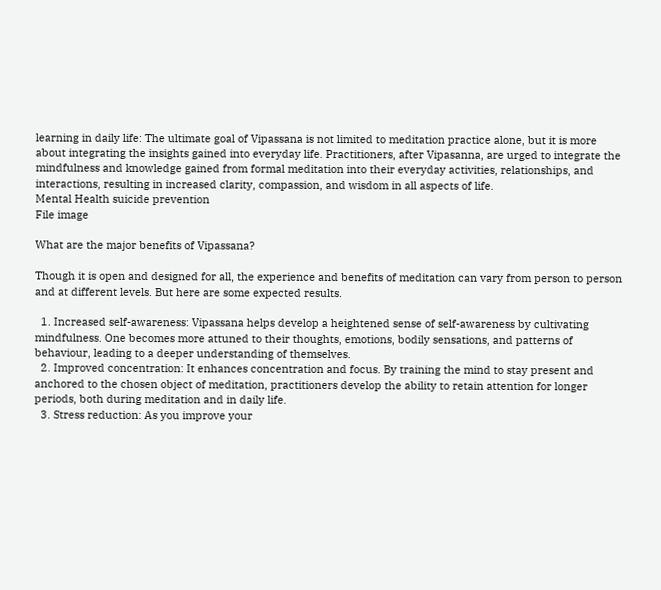learning in daily life: The ultimate goal of Vipassana is not limited to meditation practice alone, but it is more about integrating the insights gained into everyday life. Practitioners, after Vipasanna, are urged to integrate the mindfulness and knowledge gained from formal meditation into their everyday activities, relationships, and interactions, resulting in increased clarity, compassion, and wisdom in all aspects of life.
Mental Health suicide prevention
File image

What are the major benefits of Vipassana?

Though it is open and designed for all, the experience and benefits of meditation can vary from person to person and at different levels. But here are some expected results.

  1. Increased self-awareness: Vipassana helps develop a heightened sense of self-awareness by cultivating mindfulness. One becomes more attuned to their thoughts, emotions, bodily sensations, and patterns of behaviour, leading to a deeper understanding of themselves.
  2. Improved concentration: It enhances concentration and focus. By training the mind to stay present and anchored to the chosen object of meditation, practitioners develop the ability to retain attention for longer periods, both during meditation and in daily life.
  3. Stress reduction: As you improve your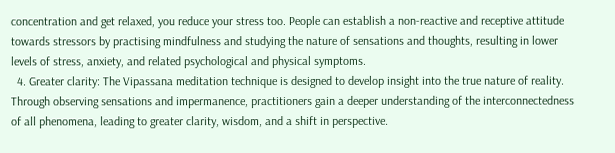concentration and get relaxed, you reduce your stress too. People can establish a non-reactive and receptive attitude towards stressors by practising mindfulness and studying the nature of sensations and thoughts, resulting in lower levels of stress, anxiety, and related psychological and physical symptoms.
  4. Greater clarity: The Vipassana meditation technique is designed to develop insight into the true nature of reality. Through observing sensations and impermanence, practitioners gain a deeper understanding of the interconnectedness of all phenomena, leading to greater clarity, wisdom, and a shift in perspective.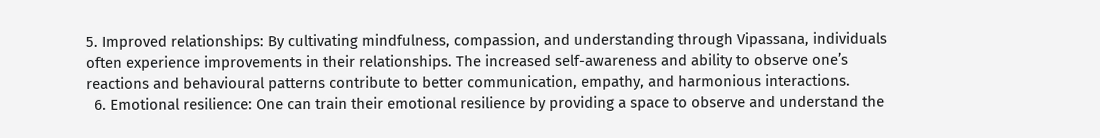5. Improved relationships: By cultivating mindfulness, compassion, and understanding through Vipassana, individuals often experience improvements in their relationships. The increased self-awareness and ability to observe one’s reactions and behavioural patterns contribute to better communication, empathy, and harmonious interactions.
  6. Emotional resilience: One can train their emotional resilience by providing a space to observe and understand the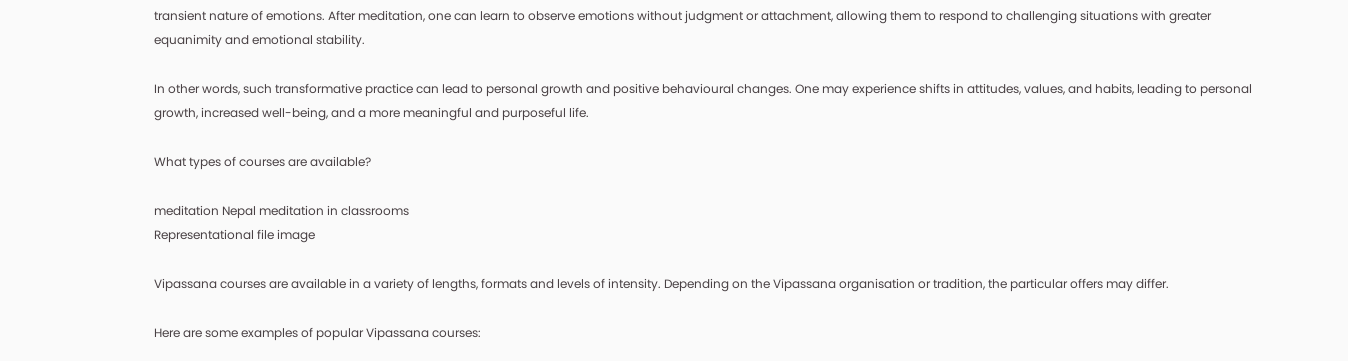transient nature of emotions. After meditation, one can learn to observe emotions without judgment or attachment, allowing them to respond to challenging situations with greater equanimity and emotional stability.

In other words, such transformative practice can lead to personal growth and positive behavioural changes. One may experience shifts in attitudes, values, and habits, leading to personal growth, increased well-being, and a more meaningful and purposeful life.

What types of courses are available?

meditation Nepal meditation in classrooms
Representational file image

Vipassana courses are available in a variety of lengths, formats and levels of intensity. Depending on the Vipassana organisation or tradition, the particular offers may differ.

Here are some examples of popular Vipassana courses: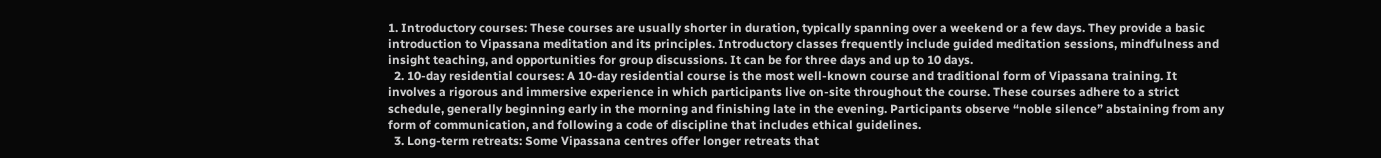1. Introductory courses: These courses are usually shorter in duration, typically spanning over a weekend or a few days. They provide a basic introduction to Vipassana meditation and its principles. Introductory classes frequently include guided meditation sessions, mindfulness and insight teaching, and opportunities for group discussions. It can be for three days and up to 10 days.
  2. 10-day residential courses: A 10-day residential course is the most well-known course and traditional form of Vipassana training. It involves a rigorous and immersive experience in which participants live on-site throughout the course. These courses adhere to a strict schedule, generally beginning early in the morning and finishing late in the evening. Participants observe “noble silence” abstaining from any form of communication, and following a code of discipline that includes ethical guidelines.
  3. Long-term retreats: Some Vipassana centres offer longer retreats that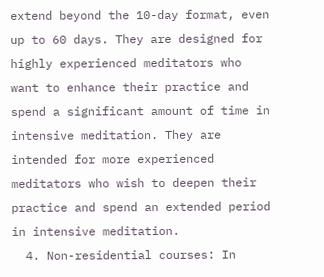extend beyond the 10-day format, even up to 60 days. They are designed for highly experienced meditators who want to enhance their practice and spend a significant amount of time in intensive meditation. They are intended for more experienced meditators who wish to deepen their practice and spend an extended period in intensive meditation.
  4. Non-residential courses: In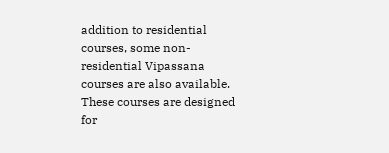addition to residential courses, some non-residential Vipassana courses are also available. These courses are designed for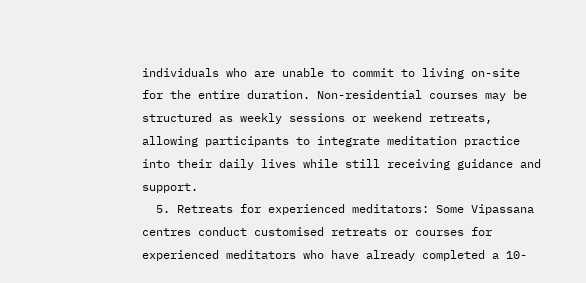individuals who are unable to commit to living on-site for the entire duration. Non-residential courses may be structured as weekly sessions or weekend retreats, allowing participants to integrate meditation practice into their daily lives while still receiving guidance and support.
  5. Retreats for experienced meditators: Some Vipassana centres conduct customised retreats or courses for experienced meditators who have already completed a 10-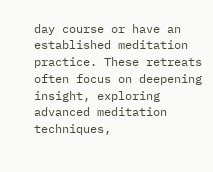day course or have an established meditation practice. These retreats often focus on deepening insight, exploring advanced meditation techniques,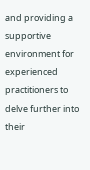and providing a supportive environment for experienced practitioners to delve further into their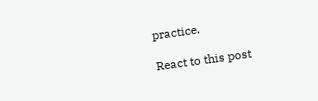practice.

React to this post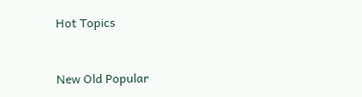Hot Topics


New Old Popular